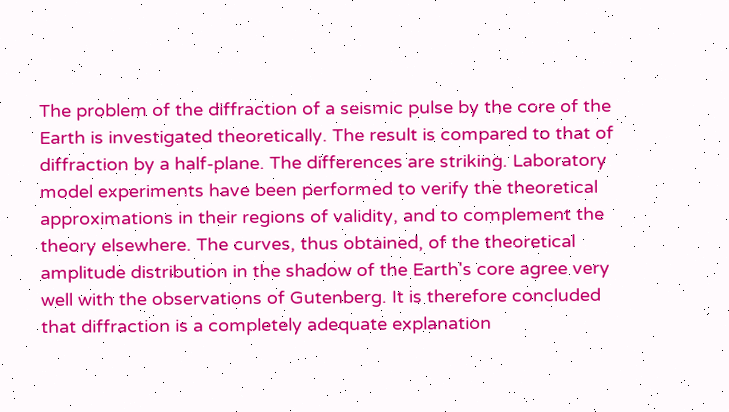The problem of the diffraction of a seismic pulse by the core of the Earth is investigated theoretically. The result is compared to that of diffraction by a half-plane. The differences are striking. Laboratory model experiments have been performed to verify the theoretical approximations in their regions of validity, and to complement the theory elsewhere. The curves, thus obtained, of the theoretical amplitude distribution in the shadow of the Earth's core agree very well with the observations of Gutenberg. It is therefore concluded that diffraction is a completely adequate explanation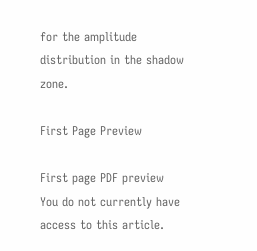for the amplitude distribution in the shadow zone.

First Page Preview

First page PDF preview
You do not currently have access to this article.